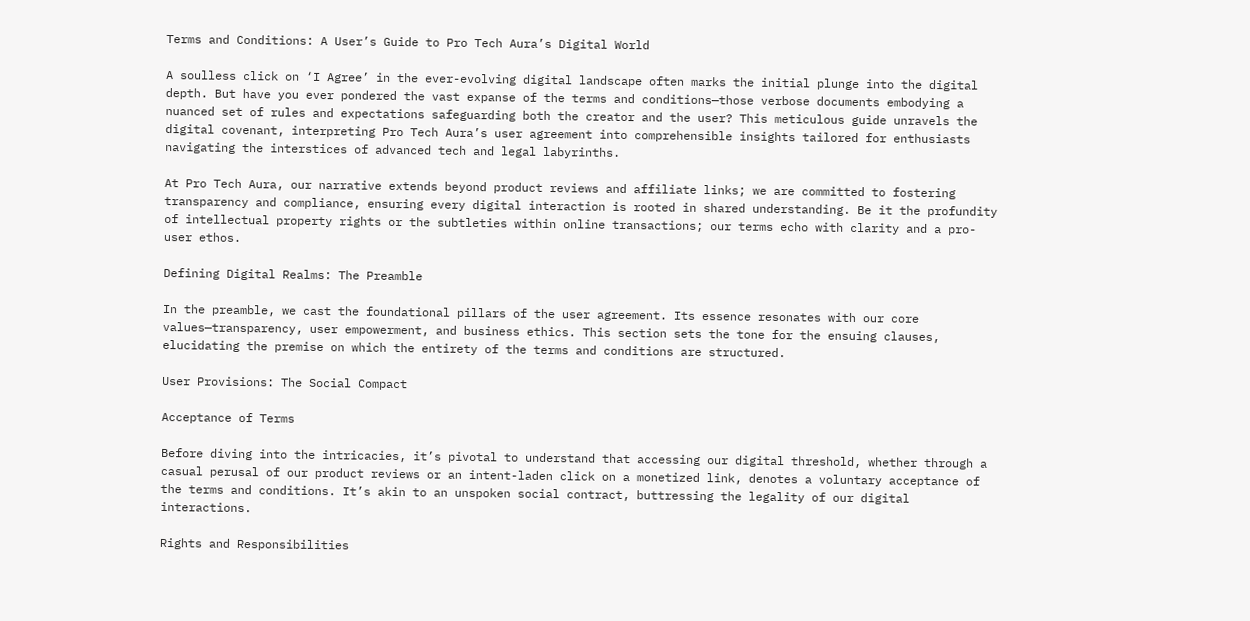Terms and Conditions: A User’s Guide to Pro Tech Aura’s Digital World

A soulless click on ‘I Agree’ in the ever-evolving digital landscape often marks the initial plunge into the digital depth. But have you ever pondered the vast expanse of the terms and conditions—those verbose documents embodying a nuanced set of rules and expectations safeguarding both the creator and the user? This meticulous guide unravels the digital covenant, interpreting Pro Tech Aura’s user agreement into comprehensible insights tailored for enthusiasts navigating the interstices of advanced tech and legal labyrinths.

At Pro Tech Aura, our narrative extends beyond product reviews and affiliate links; we are committed to fostering transparency and compliance, ensuring every digital interaction is rooted in shared understanding. Be it the profundity of intellectual property rights or the subtleties within online transactions; our terms echo with clarity and a pro-user ethos.

Defining Digital Realms: The Preamble

In the preamble, we cast the foundational pillars of the user agreement. Its essence resonates with our core values—transparency, user empowerment, and business ethics. This section sets the tone for the ensuing clauses, elucidating the premise on which the entirety of the terms and conditions are structured.

User Provisions: The Social Compact

Acceptance of Terms

Before diving into the intricacies, it’s pivotal to understand that accessing our digital threshold, whether through a casual perusal of our product reviews or an intent-laden click on a monetized link, denotes a voluntary acceptance of the terms and conditions. It’s akin to an unspoken social contract, buttressing the legality of our digital interactions.

Rights and Responsibilities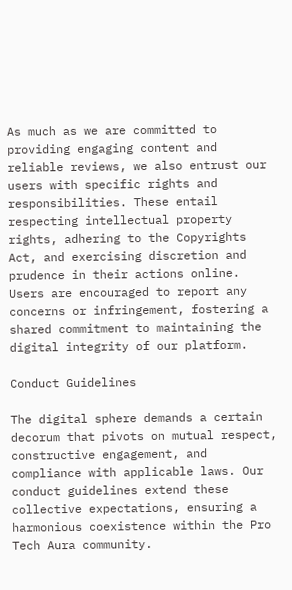As much as we are committed to providing engaging content and reliable reviews, we also entrust our users with specific rights and responsibilities. These entail respecting intellectual property rights, adhering to the Copyrights Act, and exercising discretion and prudence in their actions online. Users are encouraged to report any concerns or infringement, fostering a shared commitment to maintaining the digital integrity of our platform.

Conduct Guidelines

The digital sphere demands a certain decorum that pivots on mutual respect, constructive engagement, and compliance with applicable laws. Our conduct guidelines extend these collective expectations, ensuring a harmonious coexistence within the Pro Tech Aura community.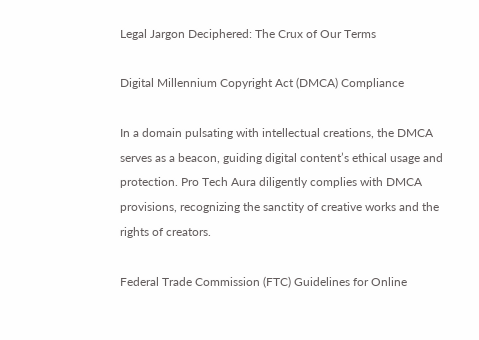Legal Jargon Deciphered: The Crux of Our Terms

Digital Millennium Copyright Act (DMCA) Compliance

In a domain pulsating with intellectual creations, the DMCA serves as a beacon, guiding digital content’s ethical usage and protection. Pro Tech Aura diligently complies with DMCA provisions, recognizing the sanctity of creative works and the rights of creators.

Federal Trade Commission (FTC) Guidelines for Online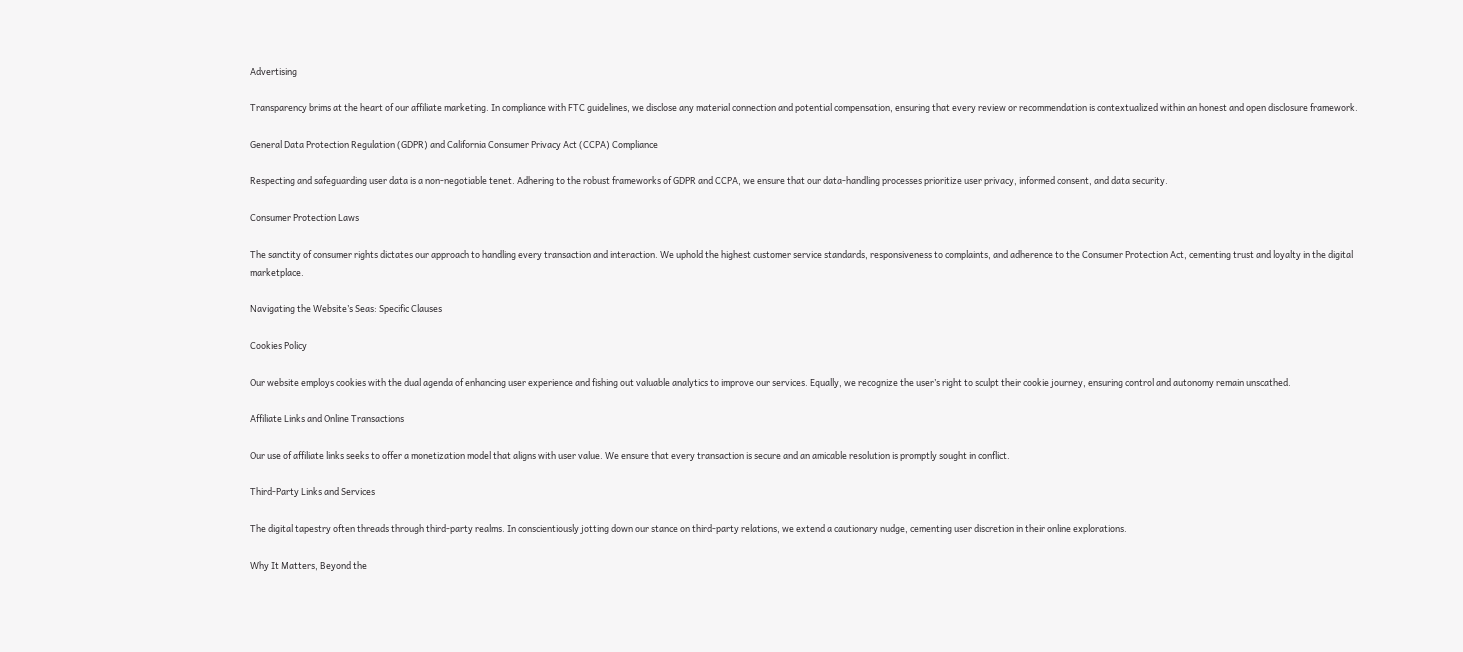Advertising

Transparency brims at the heart of our affiliate marketing. In compliance with FTC guidelines, we disclose any material connection and potential compensation, ensuring that every review or recommendation is contextualized within an honest and open disclosure framework.

General Data Protection Regulation (GDPR) and California Consumer Privacy Act (CCPA) Compliance

Respecting and safeguarding user data is a non-negotiable tenet. Adhering to the robust frameworks of GDPR and CCPA, we ensure that our data-handling processes prioritize user privacy, informed consent, and data security.

Consumer Protection Laws

The sanctity of consumer rights dictates our approach to handling every transaction and interaction. We uphold the highest customer service standards, responsiveness to complaints, and adherence to the Consumer Protection Act, cementing trust and loyalty in the digital marketplace.

Navigating the Website’s Seas: Specific Clauses

Cookies Policy

Our website employs cookies with the dual agenda of enhancing user experience and fishing out valuable analytics to improve our services. Equally, we recognize the user’s right to sculpt their cookie journey, ensuring control and autonomy remain unscathed.

Affiliate Links and Online Transactions

Our use of affiliate links seeks to offer a monetization model that aligns with user value. We ensure that every transaction is secure and an amicable resolution is promptly sought in conflict.

Third-Party Links and Services

The digital tapestry often threads through third-party realms. In conscientiously jotting down our stance on third-party relations, we extend a cautionary nudge, cementing user discretion in their online explorations.

Why It Matters, Beyond the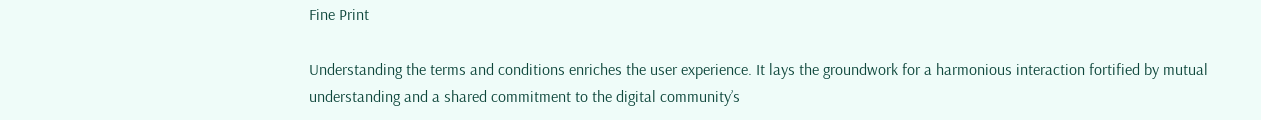Fine Print

Understanding the terms and conditions enriches the user experience. It lays the groundwork for a harmonious interaction fortified by mutual understanding and a shared commitment to the digital community’s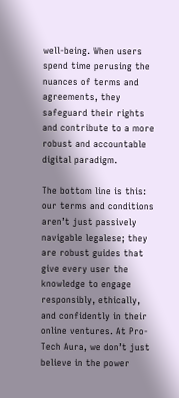well-being. When users spend time perusing the nuances of terms and agreements, they safeguard their rights and contribute to a more robust and accountable digital paradigm.

The bottom line is this: our terms and conditions aren’t just passively navigable legalese; they are robust guides that give every user the knowledge to engage responsibly, ethically, and confidently in their online ventures. At Pro-Tech Aura, we don’t just believe in the power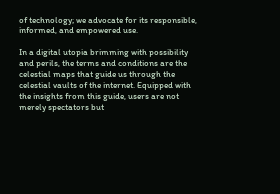of technology; we advocate for its responsible, informed, and empowered use.

In a digital utopia brimming with possibility and perils, the terms and conditions are the celestial maps that guide us through the celestial vaults of the internet. Equipped with the insights from this guide, users are not merely spectators but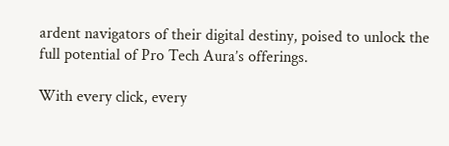ardent navigators of their digital destiny, poised to unlock the full potential of Pro Tech Aura’s offerings.

With every click, every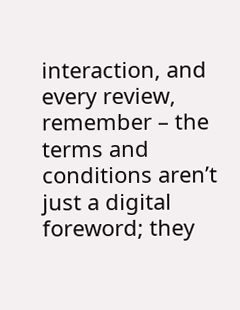interaction, and every review, remember – the terms and conditions aren’t just a digital foreword; they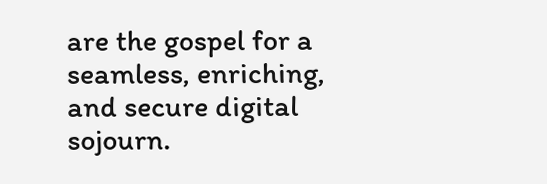are the gospel for a seamless, enriching, and secure digital sojourn.